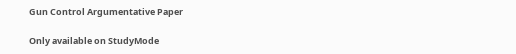Gun Control Argumentative Paper

Only available on StudyMode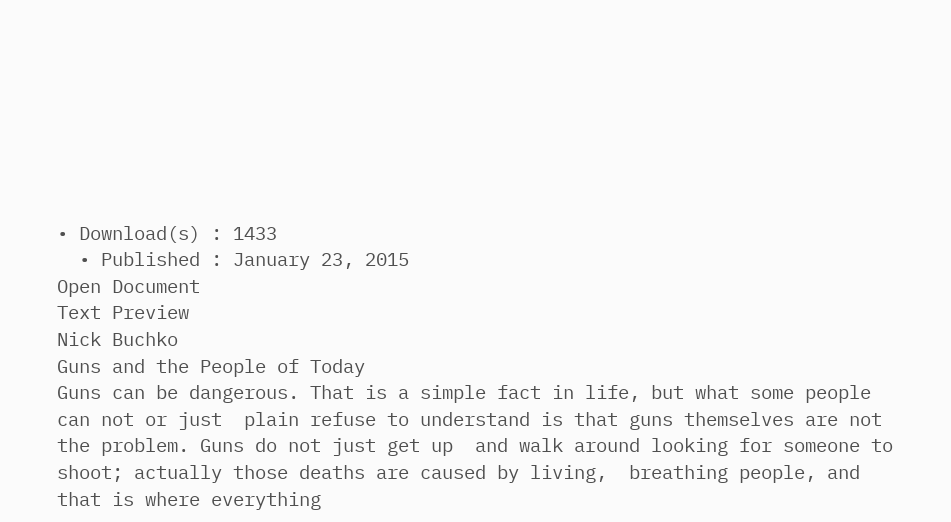• Download(s) : 1433
  • Published : January 23, 2015
Open Document
Text Preview
Nick Buchko
Guns and the People of Today
Guns can be dangerous. That is a simple fact in life, but what some people can not or just  plain refuse to understand is that guns themselves are not the problem. Guns do not just get up  and walk around looking for someone to shoot; actually those deaths are caused by living,  breathing people, and that is where everything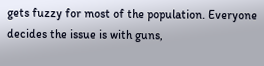gets fuzzy for most of the population. Everyone  decides the issue is with guns,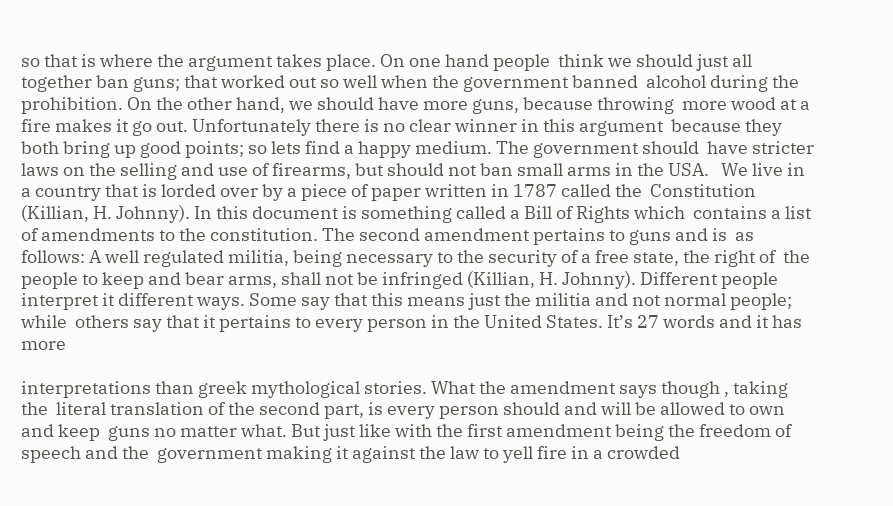so that is where the argument takes place. On one hand people  think we should just all together ban guns; that worked out so well when the government banned  alcohol during the prohibition. On the other hand, we should have more guns, because throwing  more wood at a fire makes it go out. Unfortunately there is no clear winner in this argument  because they both bring up good points; so lets find a happy medium. The government should  have stricter laws on the selling and use of firearms, but should not ban small arms in the USA.   We live in a country that is lorded over by a piece of paper written in 1787 called the  Constitution (Killian, H. Johnny). In this document is something called a Bill of Rights which  contains a list of amendments to the constitution. The second amendment pertains to guns and is  as follows: A well regulated militia, being necessary to the security of a free state, the right of  the people to keep and bear arms, shall not be infringed (Killian, H. Johnny). Different people  interpret it different ways. Some say that this means just the militia and not normal people; while  others say that it pertains to every person in the United States. It’s 27 words and it has more

interpretations than greek mythological stories. What the amendment says though , taking the  literal translation of the second part, is every person should and will be allowed to own and keep  guns no matter what. But just like with the first amendment being the freedom of speech and the  government making it against the law to yell fire in a crowded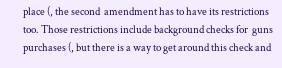place (, the second  amendment has to have its restrictions too. Those restrictions include background checks for  guns purchases (, but there is a way to get around this check and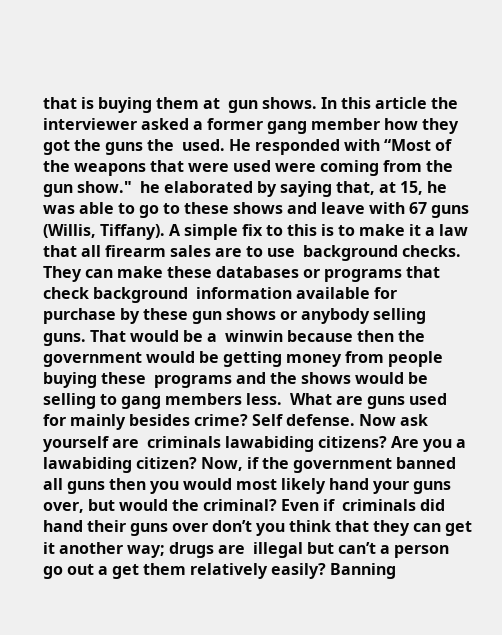that is buying them at  gun shows. In this article the interviewer asked a former gang member how they got the guns the  used. He responded with “Most of the weapons that were used were coming from the gun show."  he elaborated by saying that, at 15, he was able to go to these shows and leave with 67 guns  (Willis, Tiffany). A simple fix to this is to make it a law that all firearm sales are to use  background checks. They can make these databases or programs that check background  information available for purchase by these gun shows or anybody selling guns. That would be a  winwin because then the government would be getting money from people buying these  programs and the shows would be selling to gang members less.  What are guns used for mainly besides crime? Self defense. Now ask yourself are  criminals lawabiding citizens? Are you a lawabiding citizen? Now, if the government banned  all guns then you would most likely hand your guns over, but would the criminal? Even if  criminals did hand their guns over don’t you think that they can get it another way; drugs are  illegal but can’t a person go out a get them relatively easily? Banning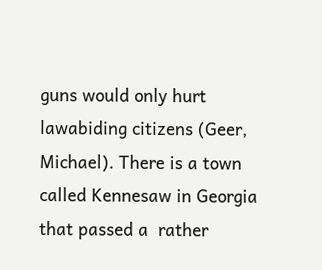guns would only hurt  lawabiding citizens (Geer, Michael). There is a town called Kennesaw in Georgia that passed a  rather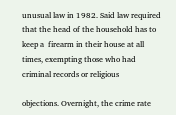unusual law in 1982. Said law required that the head of the household has to keep a  firearm in their house at all times, exempting those who had criminal records or religious

objections. Overnight, the crime rate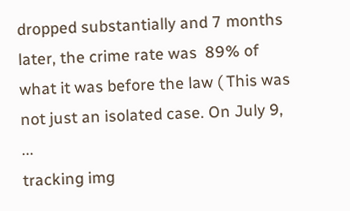dropped substantially and 7 months later, the crime rate was  89% of what it was before the law ( This was not just an isolated case. On July 9, ...
tracking img